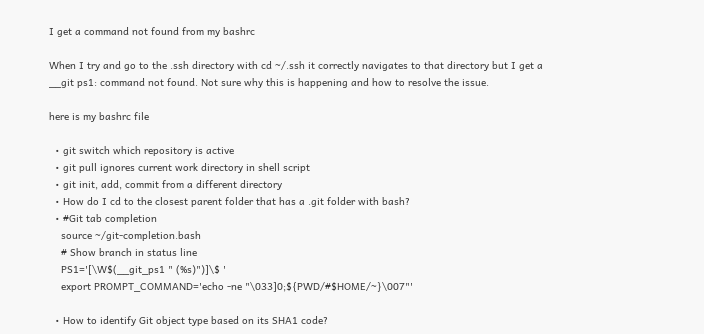I get a command not found from my bashrc

When I try and go to the .ssh directory with cd ~/.ssh it correctly navigates to that directory but I get a __git ps1: command not found. Not sure why this is happening and how to resolve the issue.

here is my bashrc file

  • git switch which repository is active
  • git pull ignores current work directory in shell script
  • git init, add, commit from a different directory
  • How do I cd to the closest parent folder that has a .git folder with bash?
  • #Git tab completion
    source ~/git-completion.bash
    # Show branch in status line
    PS1='[\W$(__git_ps1 " (%s)")]\$ '
    export PROMPT_COMMAND='echo -ne "\033]0;${PWD/#$HOME/~}\007"'

  • How to identify Git object type based on its SHA1 code?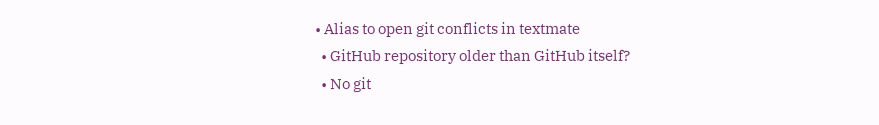• Alias to open git conflicts in textmate
  • GitHub repository older than GitHub itself?
  • No git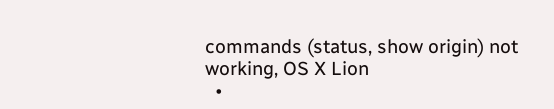commands (status, show origin) not working, OS X Lion
  •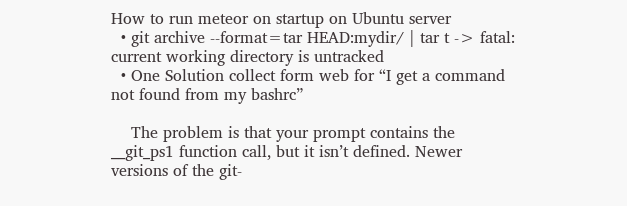How to run meteor on startup on Ubuntu server
  • git archive --format=tar HEAD:mydir/ | tar t -> fatal: current working directory is untracked
  • One Solution collect form web for “I get a command not found from my bashrc”

    The problem is that your prompt contains the __git_ps1 function call, but it isn’t defined. Newer versions of the git-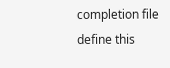completion file define this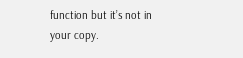function but it’s not in your copy.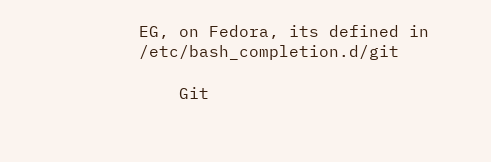EG, on Fedora, its defined in /etc/bash_completion.d/git

    Git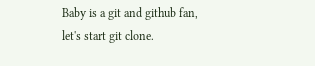Baby is a git and github fan, let's start git clone.